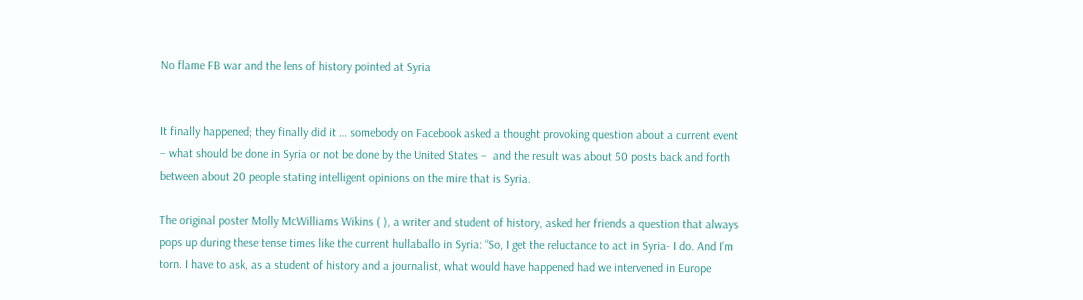No flame FB war and the lens of history pointed at Syria


It finally happened; they finally did it … somebody on Facebook asked a thought provoking question about a current event – what should be done in Syria or not be done by the United States –  and the result was about 50 posts back and forth between about 20 people stating intelligent opinions on the mire that is Syria.

The original poster Molly McWilliams Wikins ( ), a writer and student of history, asked her friends a question that always pops up during these tense times like the current hullaballo in Syria: “So, I get the reluctance to act in Syria- I do. And I’m torn. I have to ask, as a student of history and a journalist, what would have happened had we intervened in Europe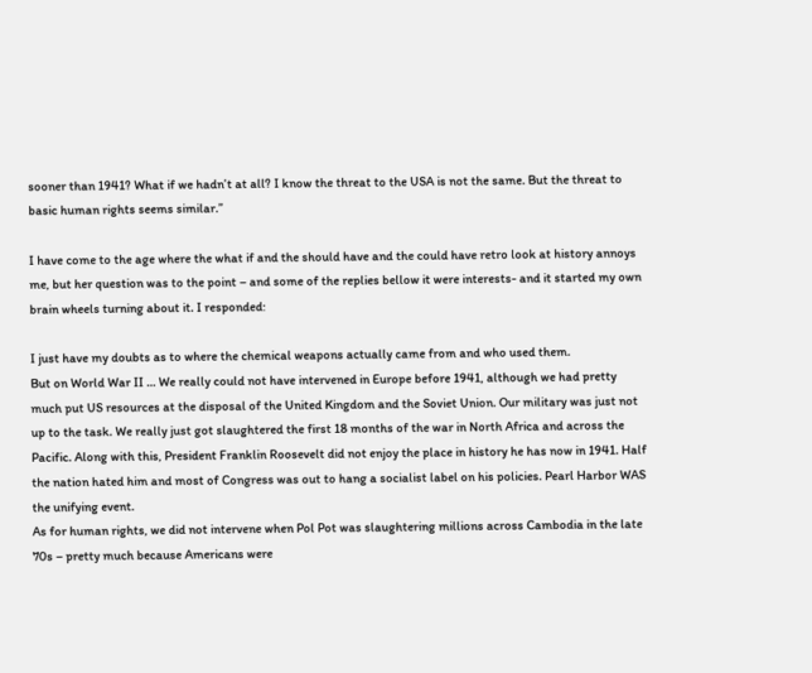sooner than 1941? What if we hadn’t at all? I know the threat to the USA is not the same. But the threat to basic human rights seems similar.”

I have come to the age where the what if and the should have and the could have retro look at history annoys me, but her question was to the point – and some of the replies bellow it were interests- and it started my own brain wheels turning about it. I responded:

I just have my doubts as to where the chemical weapons actually came from and who used them.
But on World War II … We really could not have intervened in Europe before 1941, although we had pretty much put US resources at the disposal of the United Kingdom and the Soviet Union. Our military was just not up to the task. We really just got slaughtered the first 18 months of the war in North Africa and across the Pacific. Along with this, President Franklin Roosevelt did not enjoy the place in history he has now in 1941. Half the nation hated him and most of Congress was out to hang a socialist label on his policies. Pearl Harbor WAS the unifying event.
As for human rights, we did not intervene when Pol Pot was slaughtering millions across Cambodia in the late 70s – pretty much because Americans were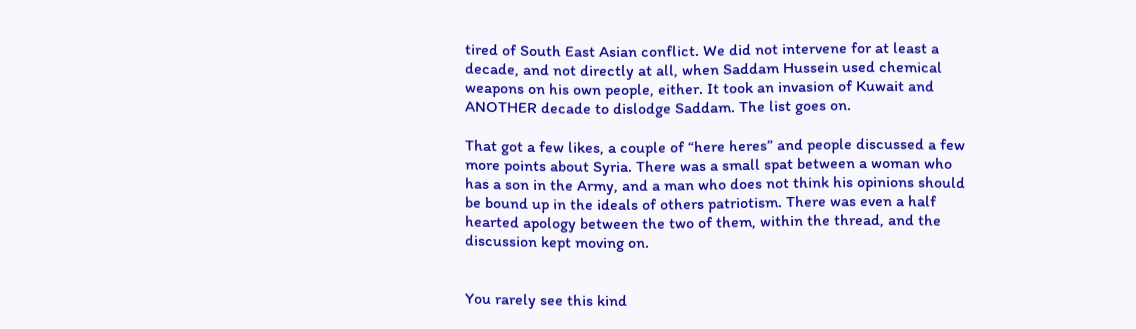tired of South East Asian conflict. We did not intervene for at least a decade, and not directly at all, when Saddam Hussein used chemical weapons on his own people, either. It took an invasion of Kuwait and ANOTHER decade to dislodge Saddam. The list goes on.

That got a few likes, a couple of “here heres” and people discussed a few more points about Syria. There was a small spat between a woman who has a son in the Army, and a man who does not think his opinions should be bound up in the ideals of others patriotism. There was even a half hearted apology between the two of them, within the thread, and the discussion kept moving on.


You rarely see this kind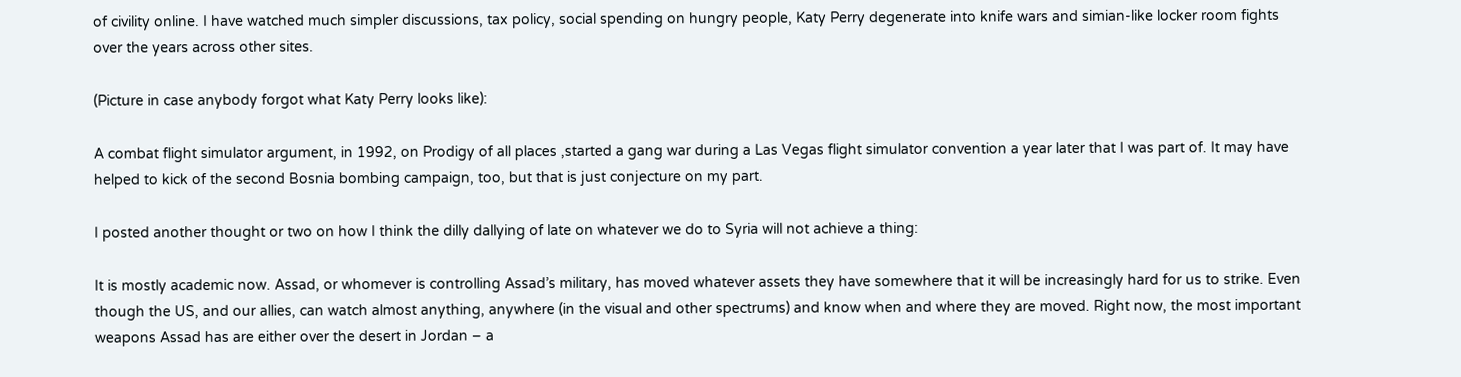of civility online. I have watched much simpler discussions, tax policy, social spending on hungry people, Katy Perry degenerate into knife wars and simian-like locker room fights over the years across other sites.

(Picture in case anybody forgot what Katy Perry looks like):

A combat flight simulator argument, in 1992, on Prodigy of all places ,started a gang war during a Las Vegas flight simulator convention a year later that I was part of. It may have helped to kick of the second Bosnia bombing campaign, too, but that is just conjecture on my part.

I posted another thought or two on how I think the dilly dallying of late on whatever we do to Syria will not achieve a thing:

It is mostly academic now. Assad, or whomever is controlling Assad’s military, has moved whatever assets they have somewhere that it will be increasingly hard for us to strike. Even though the US, and our allies, can watch almost anything, anywhere (in the visual and other spectrums) and know when and where they are moved. Right now, the most important weapons Assad has are either over the desert in Jordan – a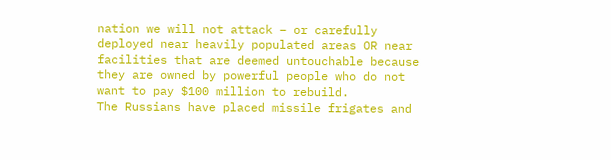nation we will not attack – or carefully deployed near heavily populated areas OR near facilities that are deemed untouchable because they are owned by powerful people who do not want to pay $100 million to rebuild.
The Russians have placed missile frigates and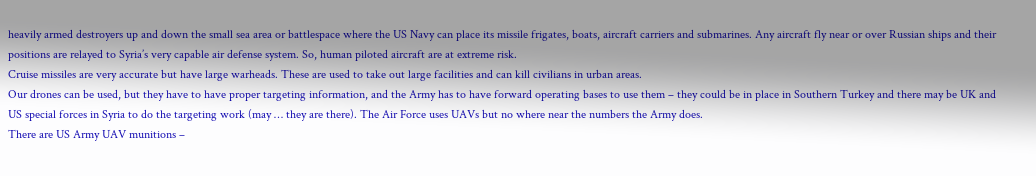heavily armed destroyers up and down the small sea area or battlespace where the US Navy can place its missile frigates, boats, aircraft carriers and submarines. Any aircraft fly near or over Russian ships and their positions are relayed to Syria’s very capable air defense system. So, human piloted aircraft are at extreme risk.
Cruise missiles are very accurate but have large warheads. These are used to take out large facilities and can kill civilians in urban areas.
Our drones can be used, but they have to have proper targeting information, and the Army has to have forward operating bases to use them – they could be in place in Southern Turkey and there may be UK and US special forces in Syria to do the targeting work (may … they are there). The Air Force uses UAVs but no where near the numbers the Army does.
There are US Army UAV munitions –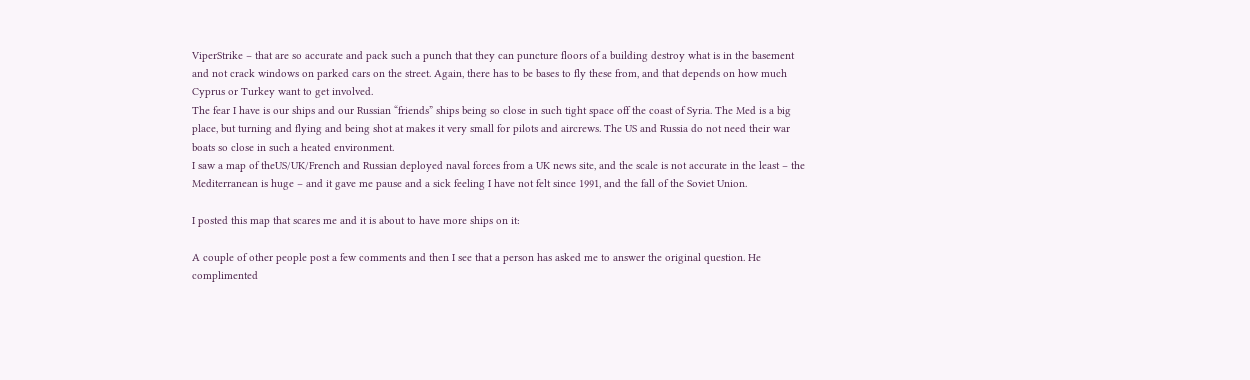ViperStrike – that are so accurate and pack such a punch that they can puncture floors of a building destroy what is in the basement and not crack windows on parked cars on the street. Again, there has to be bases to fly these from, and that depends on how much Cyprus or Turkey want to get involved.
The fear I have is our ships and our Russian “friends” ships being so close in such tight space off the coast of Syria. The Med is a big place, but turning and flying and being shot at makes it very small for pilots and aircrews. The US and Russia do not need their war boats so close in such a heated environment.
I saw a map of theUS/UK/French and Russian deployed naval forces from a UK news site, and the scale is not accurate in the least – the Mediterranean is huge – and it gave me pause and a sick feeling I have not felt since 1991, and the fall of the Soviet Union.

I posted this map that scares me and it is about to have more ships on it:

A couple of other people post a few comments and then I see that a person has asked me to answer the original question. He complimented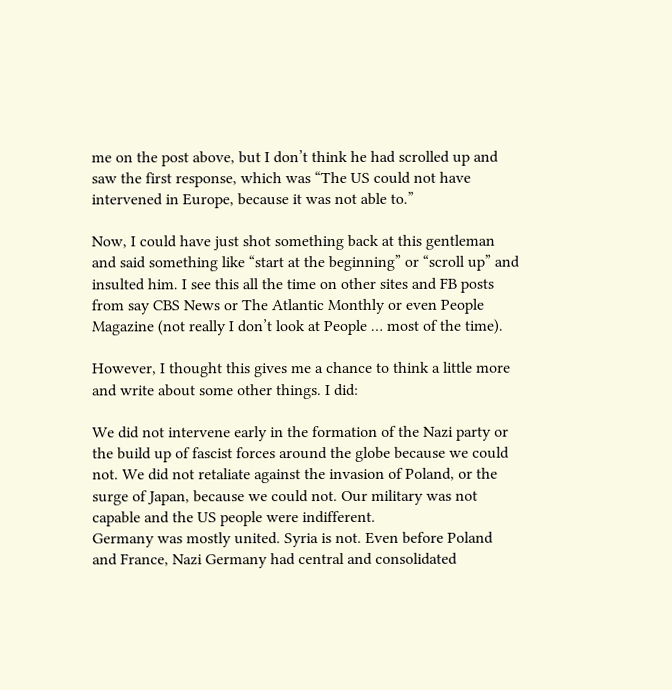me on the post above, but I don’t think he had scrolled up and saw the first response, which was “The US could not have intervened in Europe, because it was not able to.”

Now, I could have just shot something back at this gentleman and said something like “start at the beginning” or “scroll up” and insulted him. I see this all the time on other sites and FB posts from say CBS News or The Atlantic Monthly or even People Magazine (not really I don’t look at People … most of the time).

However, I thought this gives me a chance to think a little more and write about some other things. I did:

We did not intervene early in the formation of the Nazi party or the build up of fascist forces around the globe because we could not. We did not retaliate against the invasion of Poland, or the surge of Japan, because we could not. Our military was not capable and the US people were indifferent.
Germany was mostly united. Syria is not. Even before Poland and France, Nazi Germany had central and consolidated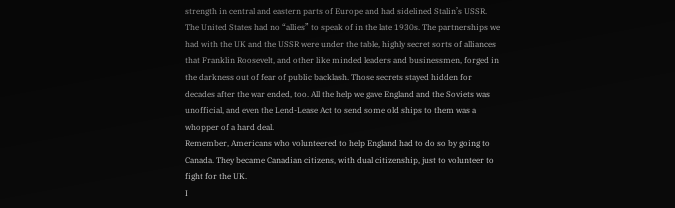strength in central and eastern parts of Europe and had sidelined Stalin’s USSR.
The United States had no “allies” to speak of in the late 1930s. The partnerships we had with the UK and the USSR were under the table, highly secret sorts of alliances that Franklin Roosevelt, and other like minded leaders and businessmen, forged in the darkness out of fear of public backlash. Those secrets stayed hidden for decades after the war ended, too. All the help we gave England and the Soviets was unofficial, and even the Lend-Lease Act to send some old ships to them was a whopper of a hard deal.
Remember, Americans who volunteered to help England had to do so by going to Canada. They became Canadian citizens, with dual citizenship, just to volunteer to fight for the UK.
I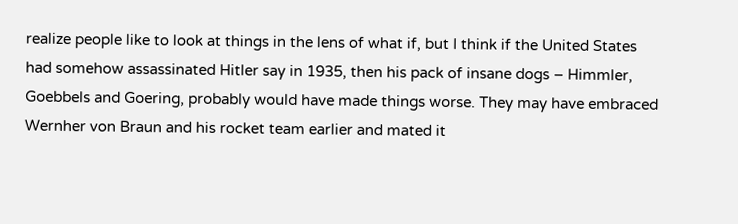realize people like to look at things in the lens of what if, but I think if the United States had somehow assassinated Hitler say in 1935, then his pack of insane dogs – Himmler, Goebbels and Goering, probably would have made things worse. They may have embraced Wernher von Braun and his rocket team earlier and mated it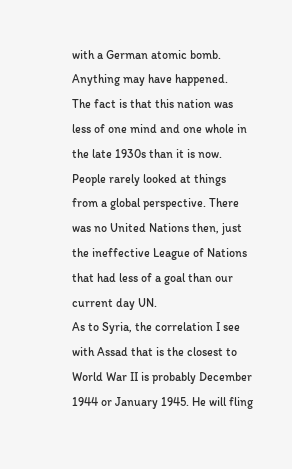with a German atomic bomb. Anything may have happened.
The fact is that this nation was less of one mind and one whole in the late 1930s than it is now. People rarely looked at things from a global perspective. There was no United Nations then, just the ineffective League of Nations that had less of a goal than our current day UN.
As to Syria, the correlation I see with Assad that is the closest to World War II is probably December 1944 or January 1945. He will fling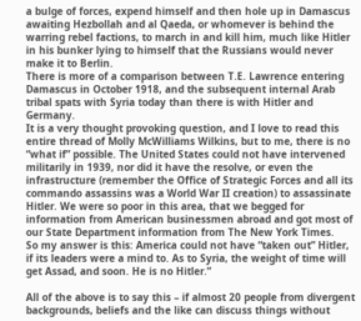a bulge of forces, expend himself and then hole up in Damascus awaiting Hezbollah and al Qaeda, or whomever is behind the warring rebel factions, to march in and kill him, much like Hitler in his bunker lying to himself that the Russians would never make it to Berlin.
There is more of a comparison between T.E. Lawrence entering Damascus in October 1918, and the subsequent internal Arab tribal spats with Syria today than there is with Hitler and Germany.
It is a very thought provoking question, and I love to read this entire thread of Molly McWilliams Wilkins, but to me, there is no “what if” possible. The United States could not have intervened militarily in 1939, nor did it have the resolve, or even the infrastructure (remember the Office of Strategic Forces and all its commando assassins was a World War II creation) to assassinate Hitler. We were so poor in this area, that we begged for information from American businessmen abroad and got most of our State Department information from The New York Times.
So my answer is this: America could not have “taken out” Hitler, if its leaders were a mind to. As to Syria, the weight of time will get Assad, and soon. He is no Hitler.”

All of the above is to say this – if almost 20 people from divergent backgrounds, beliefs and the like can discuss things without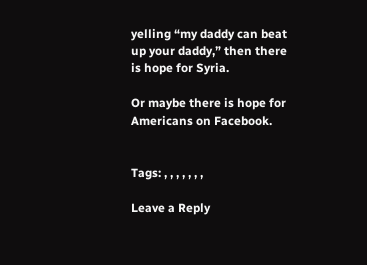yelling “my daddy can beat up your daddy,” then there is hope for Syria.

Or maybe there is hope for Americans on Facebook.


Tags: , , , , , , ,

Leave a Reply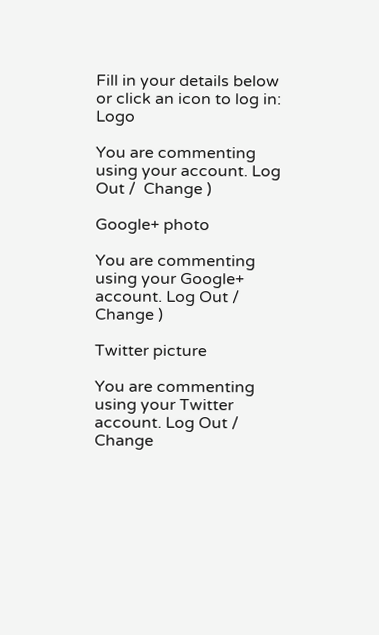Fill in your details below or click an icon to log in: Logo

You are commenting using your account. Log Out /  Change )

Google+ photo

You are commenting using your Google+ account. Log Out /  Change )

Twitter picture

You are commenting using your Twitter account. Log Out /  Change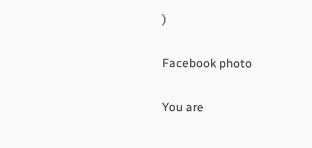)

Facebook photo

You are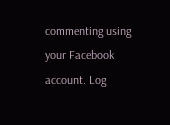commenting using your Facebook account. Log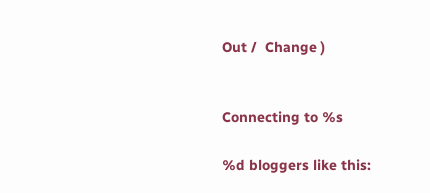Out /  Change )


Connecting to %s

%d bloggers like this: